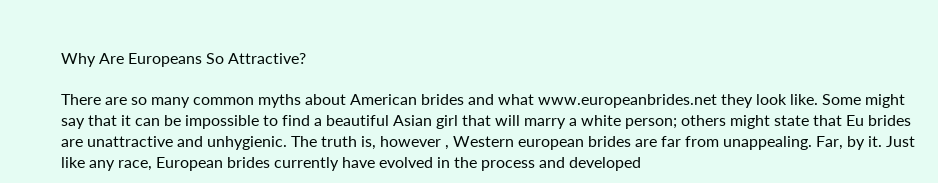Why Are Europeans So Attractive?

There are so many common myths about American brides and what www.europeanbrides.net they look like. Some might say that it can be impossible to find a beautiful Asian girl that will marry a white person; others might state that Eu brides are unattractive and unhygienic. The truth is, however , Western european brides are far from unappealing. Far, by it. Just like any race, European brides currently have evolved in the process and developed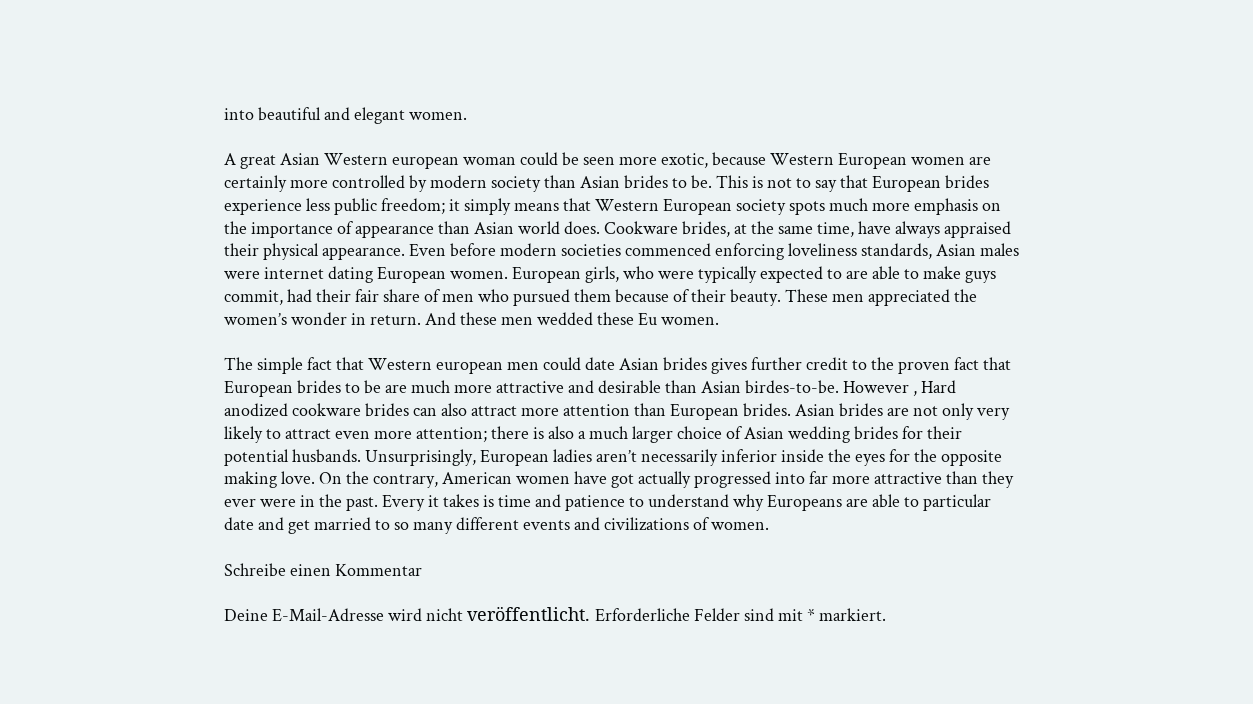into beautiful and elegant women.

A great Asian Western european woman could be seen more exotic, because Western European women are certainly more controlled by modern society than Asian brides to be. This is not to say that European brides experience less public freedom; it simply means that Western European society spots much more emphasis on the importance of appearance than Asian world does. Cookware brides, at the same time, have always appraised their physical appearance. Even before modern societies commenced enforcing loveliness standards, Asian males were internet dating European women. European girls, who were typically expected to are able to make guys commit, had their fair share of men who pursued them because of their beauty. These men appreciated the women’s wonder in return. And these men wedded these Eu women.

The simple fact that Western european men could date Asian brides gives further credit to the proven fact that European brides to be are much more attractive and desirable than Asian birdes-to-be. However , Hard anodized cookware brides can also attract more attention than European brides. Asian brides are not only very likely to attract even more attention; there is also a much larger choice of Asian wedding brides for their potential husbands. Unsurprisingly, European ladies aren’t necessarily inferior inside the eyes for the opposite making love. On the contrary, American women have got actually progressed into far more attractive than they ever were in the past. Every it takes is time and patience to understand why Europeans are able to particular date and get married to so many different events and civilizations of women.

Schreibe einen Kommentar

Deine E-Mail-Adresse wird nicht veröffentlicht. Erforderliche Felder sind mit * markiert.